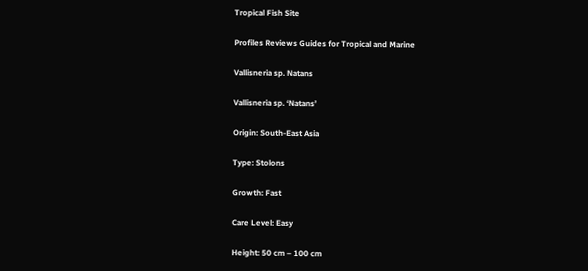Tropical Fish Site

Profiles Reviews Guides for Tropical and Marine

Vallisneria sp. Natans

Vallisneria sp. ‘Natans’

Origin: South-East Asia

Type: Stolons

Growth: Fast

Care Level: Easy

Height: 50 cm – 100 cm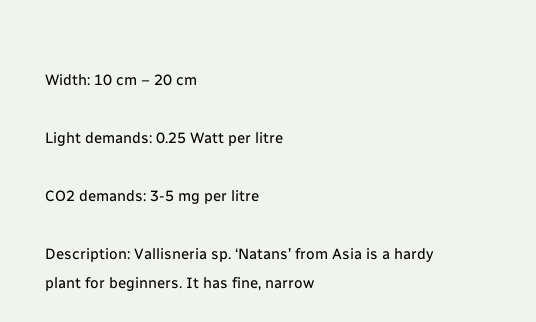Width: 10 cm – 20 cm

Light demands: 0.25 Watt per litre

CO2 demands: 3-5 mg per litre

Description: Vallisneria sp. ‘Natans’ from Asia is a hardy plant for beginners. It has fine, narrow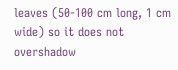leaves (50-100 cm long, 1 cm wide) so it does not overshadow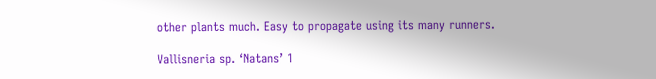other plants much. Easy to propagate using its many runners.

Vallisneria sp. ‘Natans’ 1